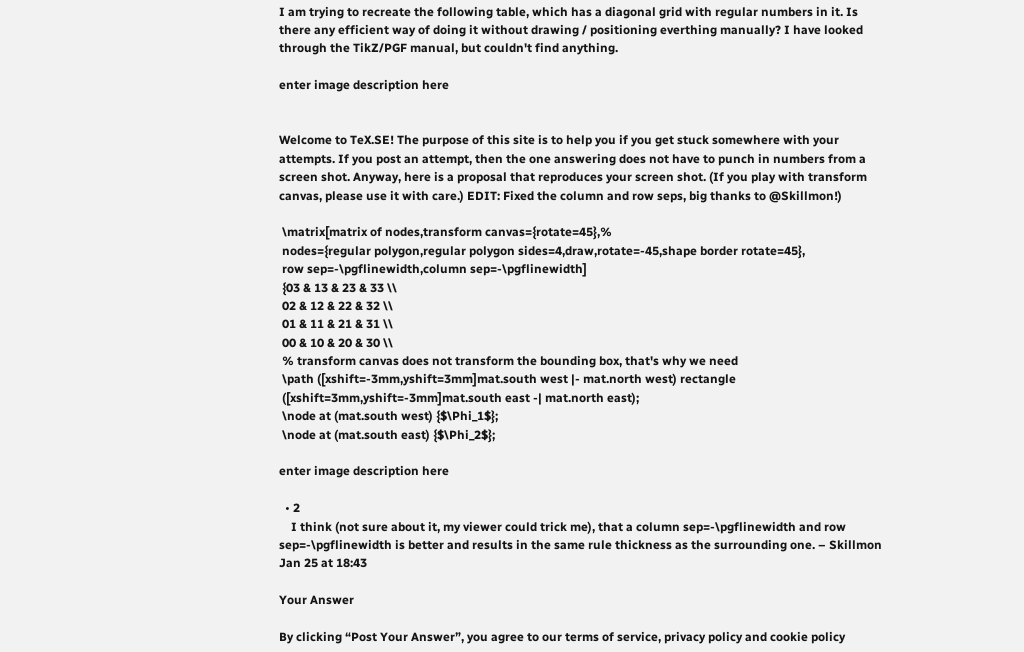I am trying to recreate the following table, which has a diagonal grid with regular numbers in it. Is there any efficient way of doing it without drawing / positioning everthing manually? I have looked through the TikZ/PGF manual, but couldn't find anything.

enter image description here


Welcome to TeX.SE! The purpose of this site is to help you if you get stuck somewhere with your attempts. If you post an attempt, then the one answering does not have to punch in numbers from a screen shot. Anyway, here is a proposal that reproduces your screen shot. (If you play with transform canvas, please use it with care.) EDIT: Fixed the column and row seps, big thanks to @Skillmon!)

 \matrix[matrix of nodes,transform canvas={rotate=45},%
 nodes={regular polygon,regular polygon sides=4,draw,rotate=-45,shape border rotate=45},
 row sep=-\pgflinewidth,column sep=-\pgflinewidth]
 {03 & 13 & 23 & 33 \\
 02 & 12 & 22 & 32 \\
 01 & 11 & 21 & 31 \\
 00 & 10 & 20 & 30 \\
 % transform canvas does not transform the bounding box, that's why we need
 \path ([xshift=-3mm,yshift=3mm]mat.south west |- mat.north west) rectangle
 ([xshift=3mm,yshift=-3mm]mat.south east -| mat.north east);
 \node at (mat.south west) {$\Phi_1$};
 \node at (mat.south east) {$\Phi_2$};

enter image description here

  • 2
    I think (not sure about it, my viewer could trick me), that a column sep=-\pgflinewidth and row sep=-\pgflinewidth is better and results in the same rule thickness as the surrounding one. – Skillmon Jan 25 at 18:43

Your Answer

By clicking “Post Your Answer”, you agree to our terms of service, privacy policy and cookie policy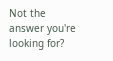Not the answer you're looking for?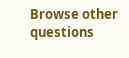Browse other questions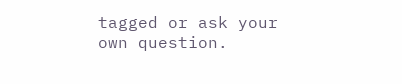tagged or ask your own question.